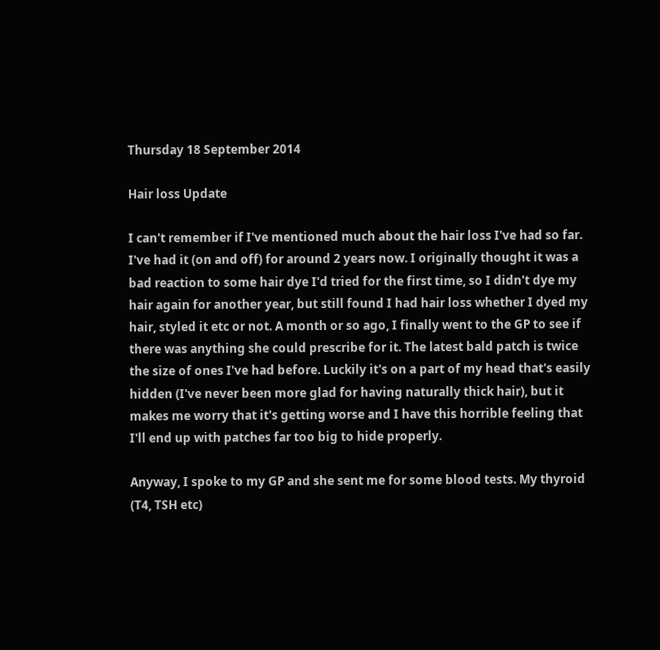Thursday 18 September 2014

Hair loss Update

I can't remember if I've mentioned much about the hair loss I've had so far. I've had it (on and off) for around 2 years now. I originally thought it was a bad reaction to some hair dye I'd tried for the first time, so I didn't dye my hair again for another year, but still found I had hair loss whether I dyed my hair, styled it etc or not. A month or so ago, I finally went to the GP to see if there was anything she could prescribe for it. The latest bald patch is twice the size of ones I've had before. Luckily it's on a part of my head that's easily hidden (I've never been more glad for having naturally thick hair), but it makes me worry that it's getting worse and I have this horrible feeling that I'll end up with patches far too big to hide properly.

Anyway, I spoke to my GP and she sent me for some blood tests. My thyroid (T4, TSH etc)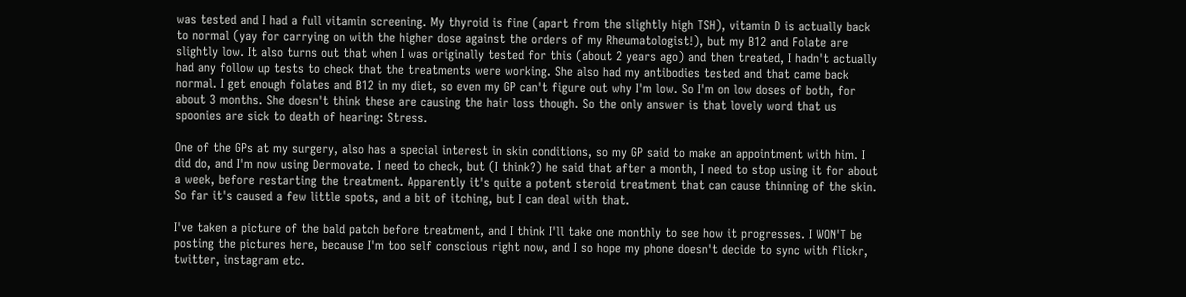was tested and I had a full vitamin screening. My thyroid is fine (apart from the slightly high TSH), vitamin D is actually back to normal (yay for carrying on with the higher dose against the orders of my Rheumatologist!), but my B12 and Folate are slightly low. It also turns out that when I was originally tested for this (about 2 years ago) and then treated, I hadn't actually had any follow up tests to check that the treatments were working. She also had my antibodies tested and that came back normal. I get enough folates and B12 in my diet, so even my GP can't figure out why I'm low. So I'm on low doses of both, for about 3 months. She doesn't think these are causing the hair loss though. So the only answer is that lovely word that us spoonies are sick to death of hearing: Stress.

One of the GPs at my surgery, also has a special interest in skin conditions, so my GP said to make an appointment with him. I did do, and I'm now using Dermovate. I need to check, but (I think?) he said that after a month, I need to stop using it for about a week, before restarting the treatment. Apparently it's quite a potent steroid treatment that can cause thinning of the skin. So far it's caused a few little spots, and a bit of itching, but I can deal with that.

I've taken a picture of the bald patch before treatment, and I think I'll take one monthly to see how it progresses. I WON'T be posting the pictures here, because I'm too self conscious right now, and I so hope my phone doesn't decide to sync with flickr, twitter, instagram etc.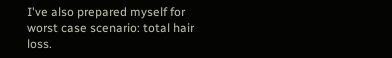I've also prepared myself for worst case scenario: total hair loss.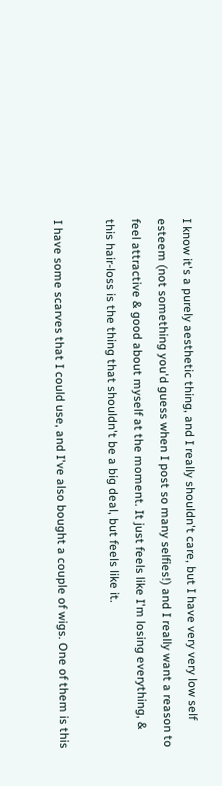I know it's a purely aesthetic thing, and I really shouldn't care, but I have very very low self esteem (not something you'd guess when I post so many selfies!) and I really want a reason to feel attractive & good about myself at the moment. It just feels like I'm losing everything, & this hair-loss is the thing that shouldn't be a big deal, but feels like it.

I have some scarves that I could use, and I've also bought a couple of wigs. One of them is this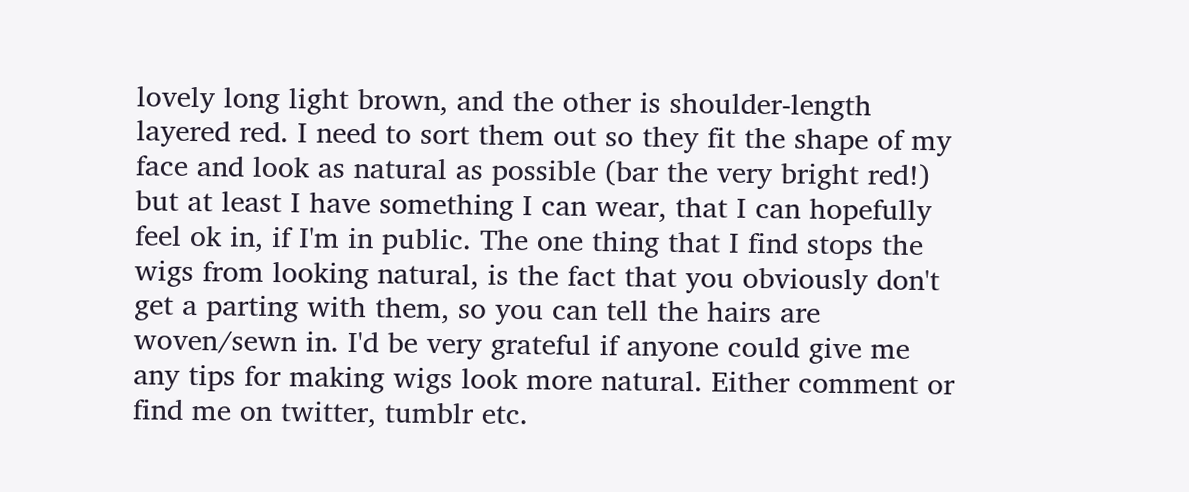lovely long light brown, and the other is shoulder-length layered red. I need to sort them out so they fit the shape of my face and look as natural as possible (bar the very bright red!) but at least I have something I can wear, that I can hopefully feel ok in, if I'm in public. The one thing that I find stops the wigs from looking natural, is the fact that you obviously don't get a parting with them, so you can tell the hairs are woven/sewn in. I'd be very grateful if anyone could give me any tips for making wigs look more natural. Either comment or find me on twitter, tumblr etc.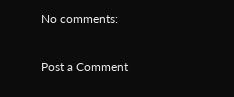No comments:

Post a Comment